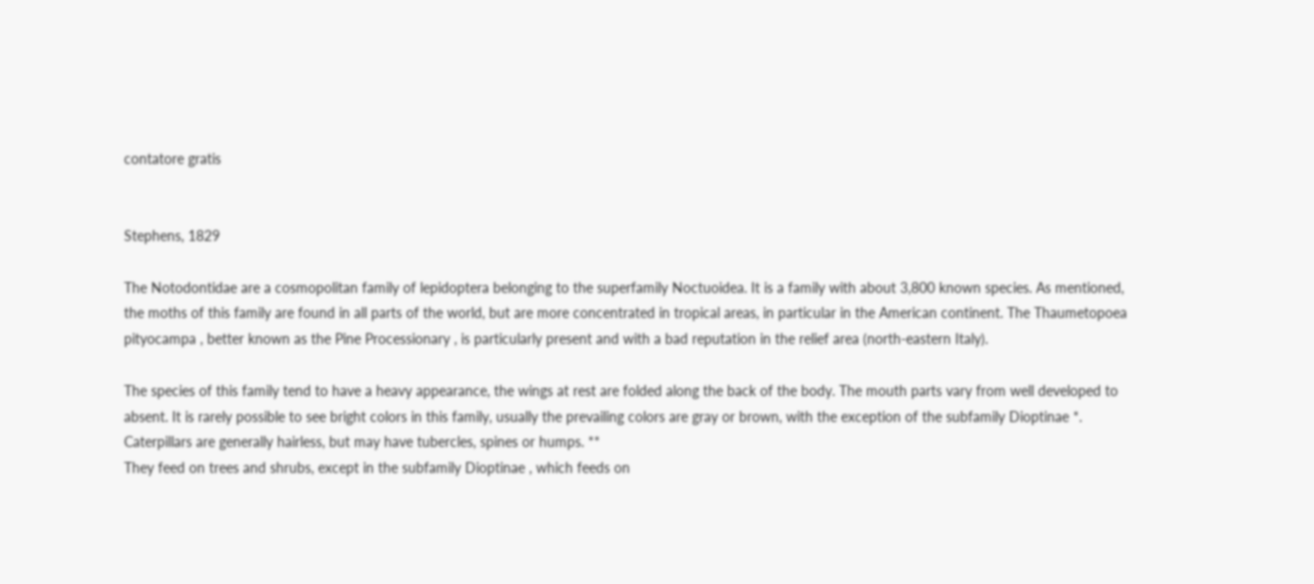contatore gratis


Stephens, 1829

The Notodontidae are a cosmopolitan family of lepidoptera belonging to the superfamily Noctuoidea. It is a family with about 3,800 known species. As mentioned, the moths of this family are found in all parts of the world, but are more concentrated in tropical areas, in particular in the American continent. The Thaumetopoea pityocampa , better known as the Pine Processionary , is particularly present and with a bad reputation in the relief area (north-eastern Italy).

The species of this family tend to have a heavy appearance, the wings at rest are folded along the back of the body. The mouth parts vary from well developed to absent. It is rarely possible to see bright colors in this family, usually the prevailing colors are gray or brown, with the exception of the subfamily Dioptinae *.
Caterpillars are generally hairless, but may have tubercles, spines or humps. **
They feed on trees and shrubs, except in the subfamily Dioptinae , which feeds on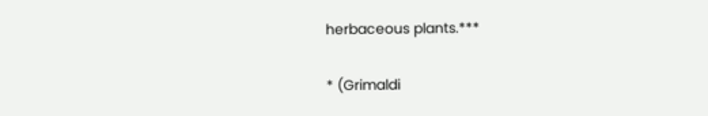herbaceous plants.***

* (Grimaldi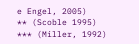e Engel, 2005)
** (Scoble 1995)
*** (Miller, 1992)